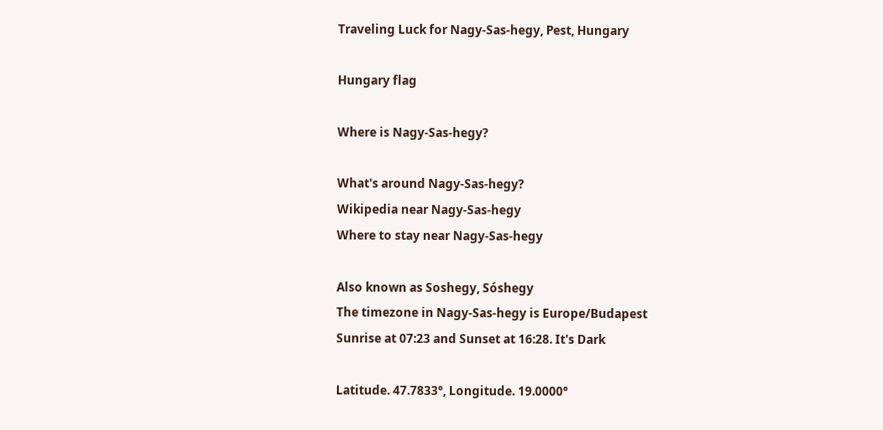Traveling Luck for Nagy-Sas-hegy, Pest, Hungary

Hungary flag

Where is Nagy-Sas-hegy?

What's around Nagy-Sas-hegy?
Wikipedia near Nagy-Sas-hegy
Where to stay near Nagy-Sas-hegy

Also known as Soshegy, Sóshegy
The timezone in Nagy-Sas-hegy is Europe/Budapest
Sunrise at 07:23 and Sunset at 16:28. It's Dark

Latitude. 47.7833°, Longitude. 19.0000°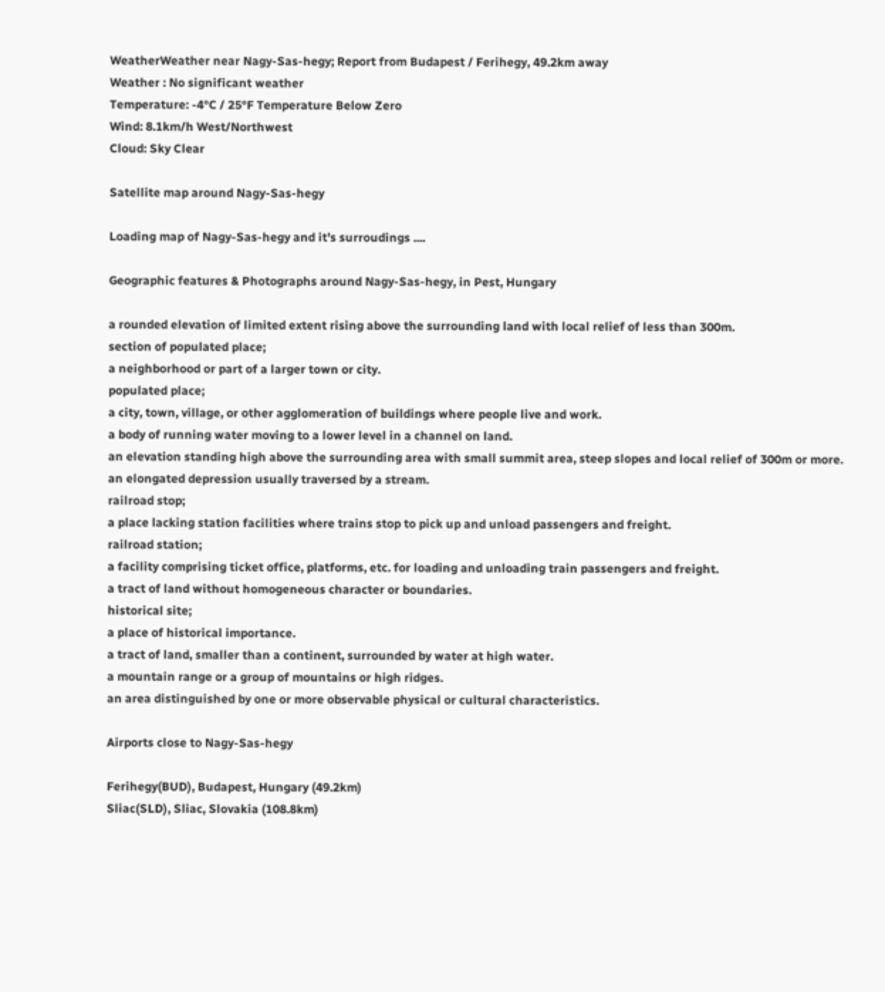WeatherWeather near Nagy-Sas-hegy; Report from Budapest / Ferihegy, 49.2km away
Weather : No significant weather
Temperature: -4°C / 25°F Temperature Below Zero
Wind: 8.1km/h West/Northwest
Cloud: Sky Clear

Satellite map around Nagy-Sas-hegy

Loading map of Nagy-Sas-hegy and it's surroudings ....

Geographic features & Photographs around Nagy-Sas-hegy, in Pest, Hungary

a rounded elevation of limited extent rising above the surrounding land with local relief of less than 300m.
section of populated place;
a neighborhood or part of a larger town or city.
populated place;
a city, town, village, or other agglomeration of buildings where people live and work.
a body of running water moving to a lower level in a channel on land.
an elevation standing high above the surrounding area with small summit area, steep slopes and local relief of 300m or more.
an elongated depression usually traversed by a stream.
railroad stop;
a place lacking station facilities where trains stop to pick up and unload passengers and freight.
railroad station;
a facility comprising ticket office, platforms, etc. for loading and unloading train passengers and freight.
a tract of land without homogeneous character or boundaries.
historical site;
a place of historical importance.
a tract of land, smaller than a continent, surrounded by water at high water.
a mountain range or a group of mountains or high ridges.
an area distinguished by one or more observable physical or cultural characteristics.

Airports close to Nagy-Sas-hegy

Ferihegy(BUD), Budapest, Hungary (49.2km)
Sliac(SLD), Sliac, Slovakia (108.8km)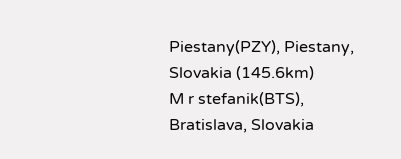Piestany(PZY), Piestany, Slovakia (145.6km)
M r stefanik(BTS), Bratislava, Slovakia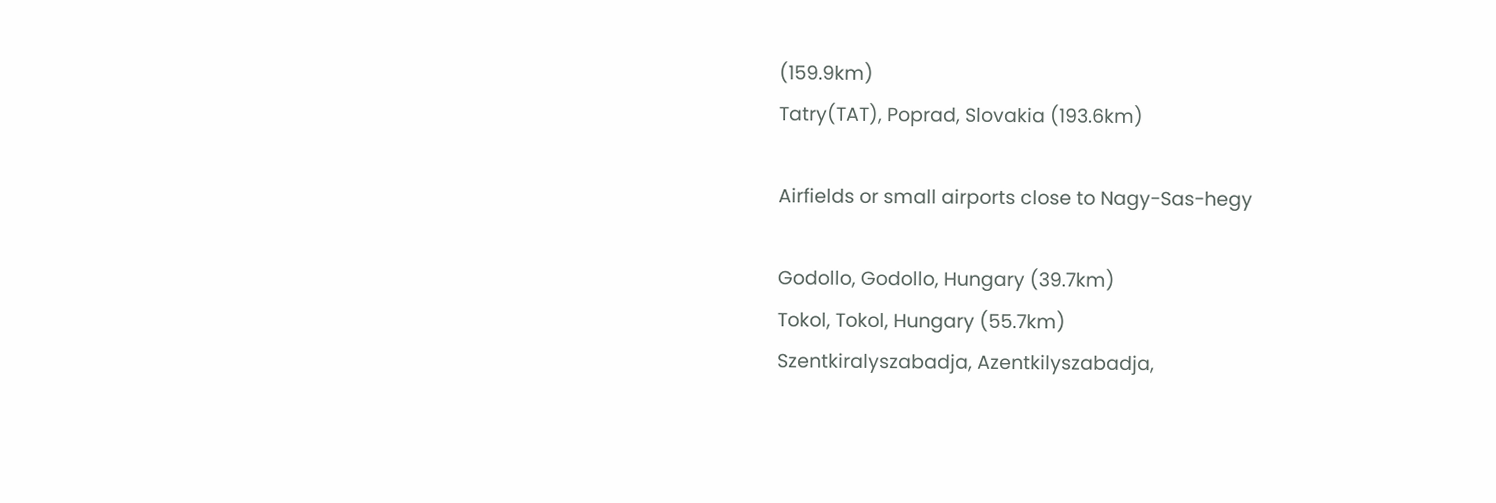(159.9km)
Tatry(TAT), Poprad, Slovakia (193.6km)

Airfields or small airports close to Nagy-Sas-hegy

Godollo, Godollo, Hungary (39.7km)
Tokol, Tokol, Hungary (55.7km)
Szentkiralyszabadja, Azentkilyszabadja,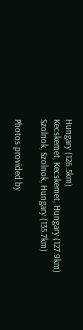Hungary (126.5km)
Kecskemet, Kecskemet, Hungary (127.9km)
Szolnok, Szolnok, Hungary (135.7km)

Photos provided by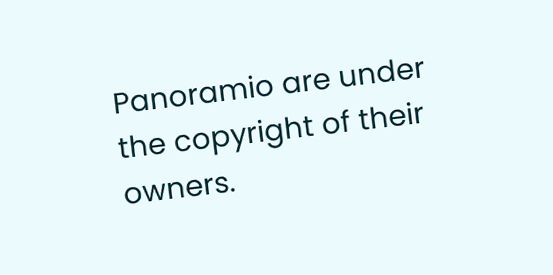Panoramio are under the copyright of their owners.